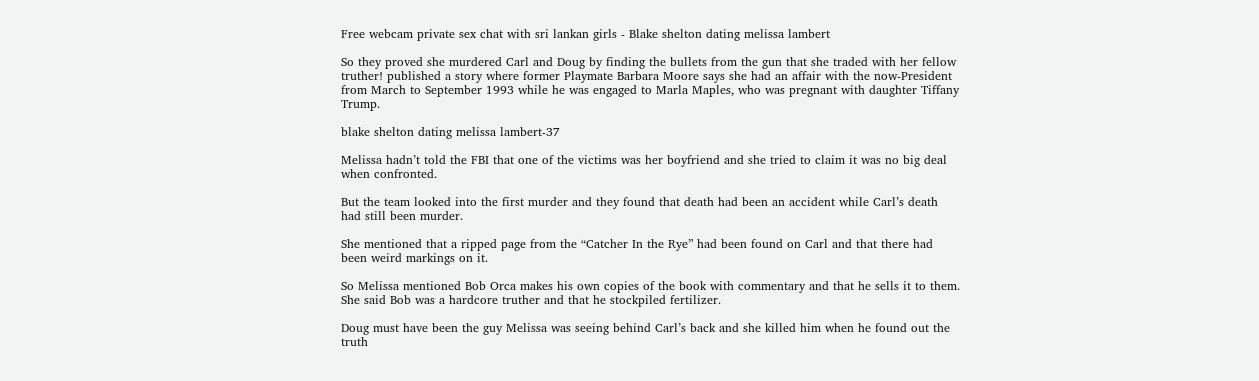Free webcam private sex chat with sri lankan girls - Blake shelton dating melissa lambert

So they proved she murdered Carl and Doug by finding the bullets from the gun that she traded with her fellow truther! published a story where former Playmate Barbara Moore says she had an affair with the now-President from March to September 1993 while he was engaged to Marla Maples, who was pregnant with daughter Tiffany Trump.

blake shelton dating melissa lambert-37

Melissa hadn’t told the FBI that one of the victims was her boyfriend and she tried to claim it was no big deal when confronted.

But the team looked into the first murder and they found that death had been an accident while Carl’s death had still been murder.

She mentioned that a ripped page from the “Catcher In the Rye” had been found on Carl and that there had been weird markings on it.

So Melissa mentioned Bob Orca makes his own copies of the book with commentary and that he sells it to them. She said Bob was a hardcore truther and that he stockpiled fertilizer.

Doug must have been the guy Melissa was seeing behind Carl’s back and she killed him when he found out the truth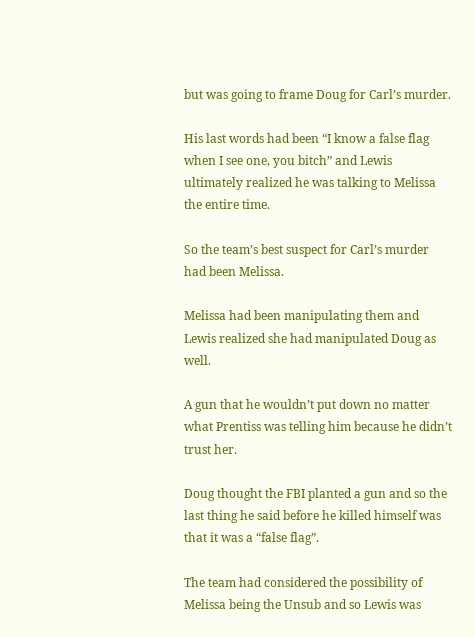but was going to frame Doug for Carl’s murder.

His last words had been “I know a false flag when I see one, you bitch” and Lewis ultimately realized he was talking to Melissa the entire time.

So the team’s best suspect for Carl’s murder had been Melissa.

Melissa had been manipulating them and Lewis realized she had manipulated Doug as well.

A gun that he wouldn’t put down no matter what Prentiss was telling him because he didn’t trust her.

Doug thought the FBI planted a gun and so the last thing he said before he killed himself was that it was a “false flag”.

The team had considered the possibility of Melissa being the Unsub and so Lewis was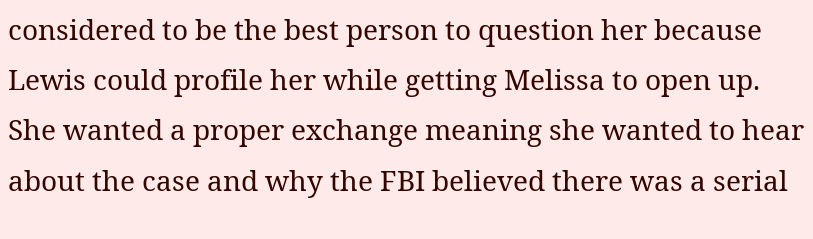considered to be the best person to question her because Lewis could profile her while getting Melissa to open up. She wanted a proper exchange meaning she wanted to hear about the case and why the FBI believed there was a serial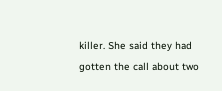killer. She said they had gotten the call about two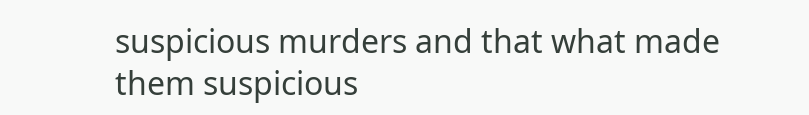suspicious murders and that what made them suspicious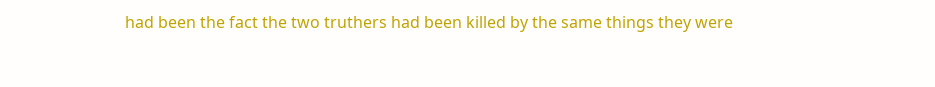had been the fact the two truthers had been killed by the same things they were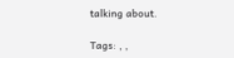talking about.

Tags: , ,